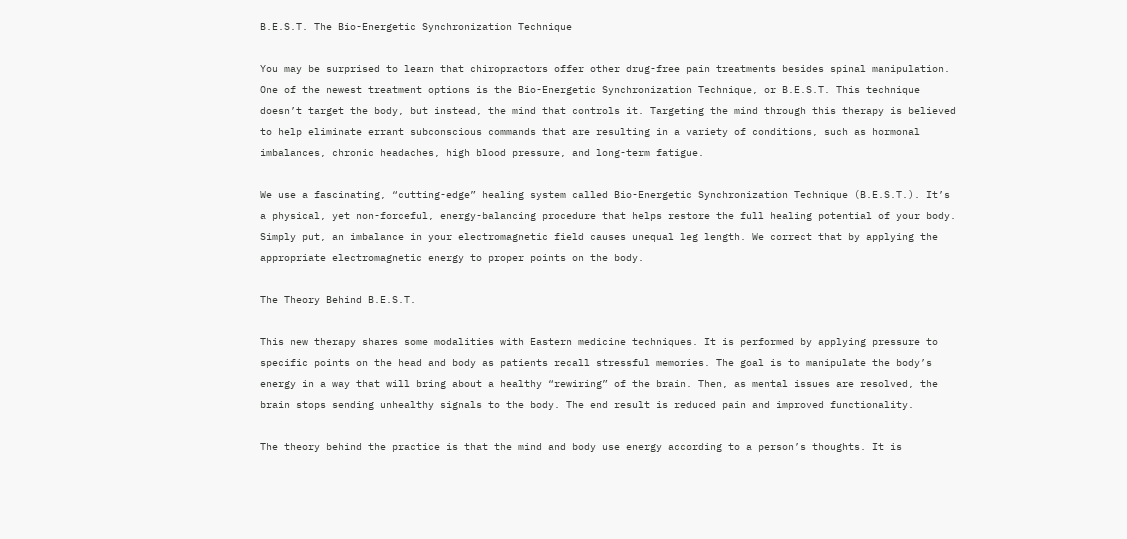B.E.S.T. The Bio-Energetic Synchronization Technique

You may be surprised to learn that chiropractors offer other drug-free pain treatments besides spinal manipulation. One of the newest treatment options is the Bio-Energetic Synchronization Technique, or B.E.S.T. This technique doesn’t target the body, but instead, the mind that controls it. Targeting the mind through this therapy is believed to help eliminate errant subconscious commands that are resulting in a variety of conditions, such as hormonal imbalances, chronic headaches, high blood pressure, and long-term fatigue.

We use a fascinating, “cutting-edge” healing system called Bio-Energetic Synchronization Technique (B.E.S.T.). It’s a physical, yet non-forceful, energy-balancing procedure that helps restore the full healing potential of your body. Simply put, an imbalance in your electromagnetic field causes unequal leg length. We correct that by applying the appropriate electromagnetic energy to proper points on the body.

The Theory Behind B.E.S.T.

This new therapy shares some modalities with Eastern medicine techniques. It is performed by applying pressure to specific points on the head and body as patients recall stressful memories. The goal is to manipulate the body’s energy in a way that will bring about a healthy “rewiring” of the brain. Then, as mental issues are resolved, the brain stops sending unhealthy signals to the body. The end result is reduced pain and improved functionality.

The theory behind the practice is that the mind and body use energy according to a person’s thoughts. It is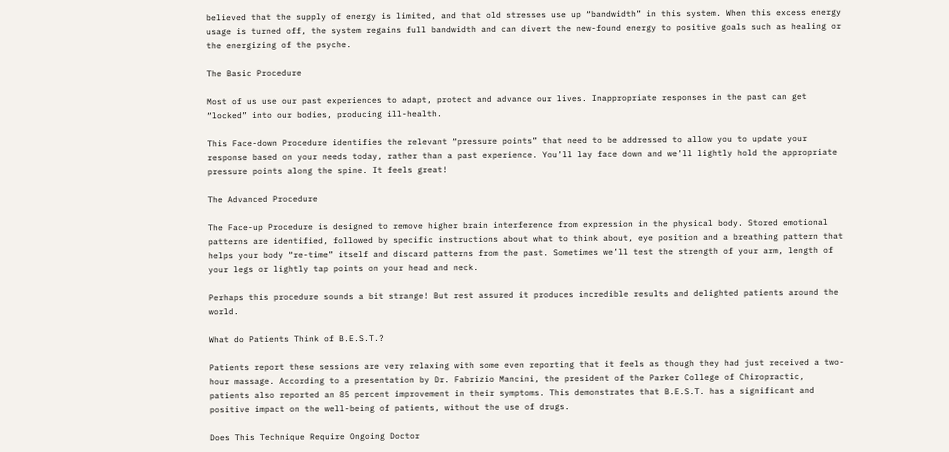believed that the supply of energy is limited, and that old stresses use up “bandwidth” in this system. When this excess energy usage is turned off, the system regains full bandwidth and can divert the new-found energy to positive goals such as healing or the energizing of the psyche.

The Basic Procedure

Most of us use our past experiences to adapt, protect and advance our lives. Inappropriate responses in the past can get “locked” into our bodies, producing ill-health.

This Face-down Procedure identifies the relevant “pressure points” that need to be addressed to allow you to update your response based on your needs today, rather than a past experience. You’ll lay face down and we’ll lightly hold the appropriate pressure points along the spine. It feels great!

The Advanced Procedure

The Face-up Procedure is designed to remove higher brain interference from expression in the physical body. Stored emotional patterns are identified, followed by specific instructions about what to think about, eye position and a breathing pattern that helps your body “re-time” itself and discard patterns from the past. Sometimes we’ll test the strength of your arm, length of your legs or lightly tap points on your head and neck.

Perhaps this procedure sounds a bit strange! But rest assured it produces incredible results and delighted patients around the world.

What do Patients Think of B.E.S.T.?

Patients report these sessions are very relaxing with some even reporting that it feels as though they had just received a two-hour massage. According to a presentation by Dr. Fabrizio Mancini, the president of the Parker College of Chiropractic, patients also reported an 85 percent improvement in their symptoms. This demonstrates that B.E.S.T. has a significant and positive impact on the well-being of patients, without the use of drugs.

Does This Technique Require Ongoing Doctor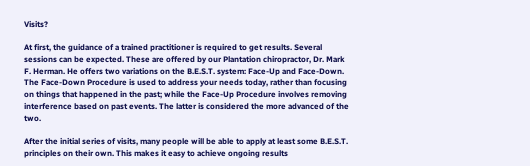Visits?

At first, the guidance of a trained practitioner is required to get results. Several sessions can be expected. These are offered by our Plantation chiropractor, Dr. Mark F. Herman. He offers two variations on the B.E.S.T. system: Face-Up and Face-Down. The Face-Down Procedure is used to address your needs today, rather than focusing on things that happened in the past; while the Face-Up Procedure involves removing interference based on past events. The latter is considered the more advanced of the two.

After the initial series of visits, many people will be able to apply at least some B.E.S.T. principles on their own. This makes it easy to achieve ongoing results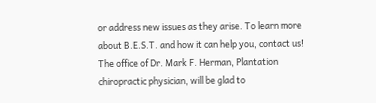or address new issues as they arise. To learn more about B.E.S.T. and how it can help you, contact us! The office of Dr. Mark F. Herman, Plantation chiropractic physician, will be glad to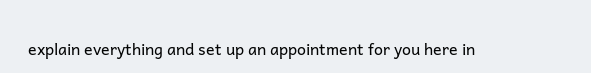explain everything and set up an appointment for you here in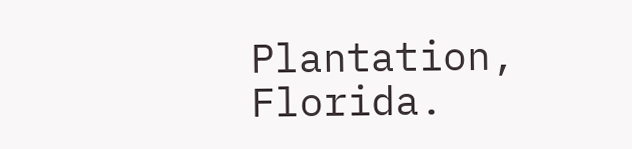Plantation, Florida.